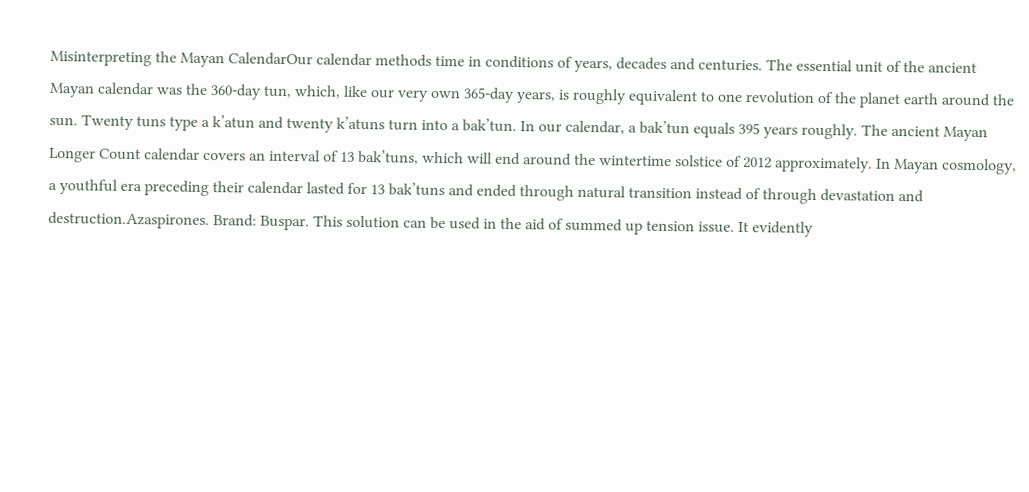Misinterpreting the Mayan CalendarOur calendar methods time in conditions of years, decades and centuries. The essential unit of the ancient Mayan calendar was the 360-day tun, which, like our very own 365-day years, is roughly equivalent to one revolution of the planet earth around the sun. Twenty tuns type a k’atun and twenty k’atuns turn into a bak’tun. In our calendar, a bak’tun equals 395 years roughly. The ancient Mayan Longer Count calendar covers an interval of 13 bak’tuns, which will end around the wintertime solstice of 2012 approximately. In Mayan cosmology, a youthful era preceding their calendar lasted for 13 bak’tuns and ended through natural transition instead of through devastation and destruction.Azaspirones. Brand: Buspar. This solution can be used in the aid of summed up tension issue. It evidently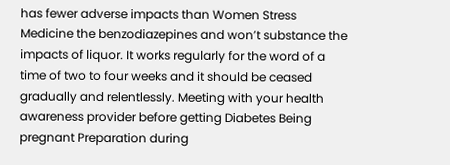has fewer adverse impacts than Women Stress Medicine the benzodiazepines and won’t substance the impacts of liquor. It works regularly for the word of a time of two to four weeks and it should be ceased gradually and relentlessly. Meeting with your health awareness provider before getting Diabetes Being pregnant Preparation during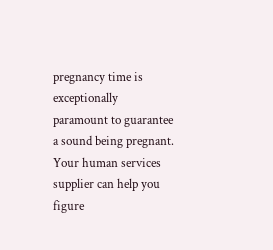pregnancy time is exceptionally paramount to guarantee a sound being pregnant. Your human services supplier can help you figure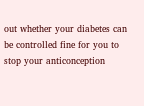out whether your diabetes can be controlled fine for you to stop your anticonception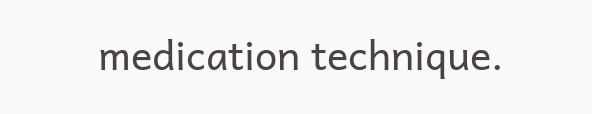medication technique.